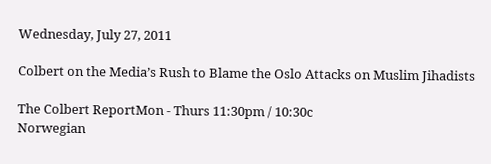Wednesday, July 27, 2011

Colbert on the Media’s Rush to Blame the Oslo Attacks on Muslim Jihadists

The Colbert ReportMon - Thurs 11:30pm / 10:30c
Norwegian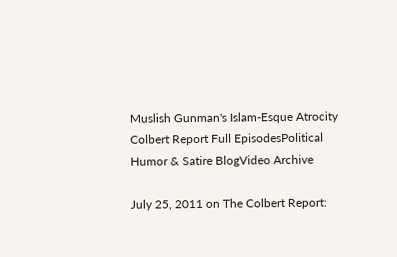Muslish Gunman's Islam-Esque Atrocity
Colbert Report Full EpisodesPolitical Humor & Satire BlogVideo Archive

July 25, 2011 on The Colbert Report: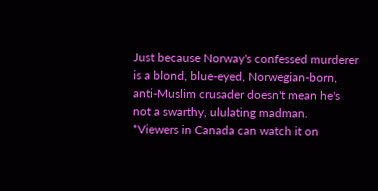Just because Norway's confessed murderer is a blond, blue-eyed, Norwegian-born, anti-Muslim crusader doesn't mean he's not a swarthy, ululating madman.
*Viewers in Canada can watch it on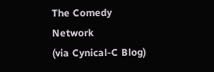The Comedy Network
(via Cynical-C Blog)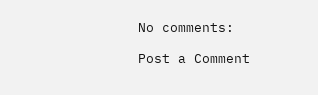No comments:

Post a Comment